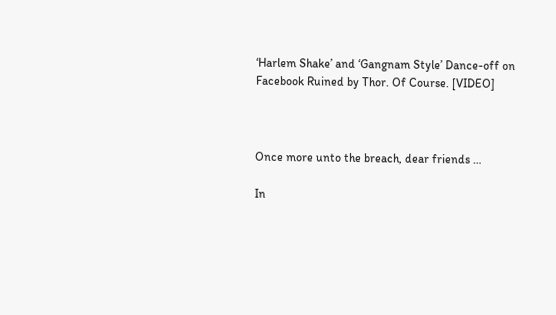‘Harlem Shake’ and ‘Gangnam Style’ Dance-off on Facebook Ruined by Thor. Of Course. [VIDEO]



Once more unto the breach, dear friends …

In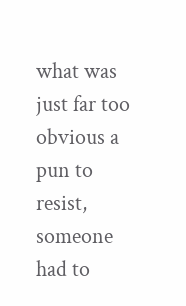what was just far too obvious a pun to resist, someone had to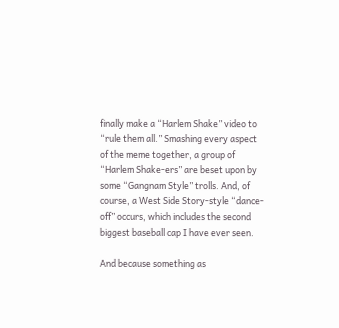finally make a “Harlem Shake” video to “rule them all.” Smashing every aspect of the meme together, a group of “Harlem Shake-ers” are beset upon by some “Gangnam Style” trolls. And, of course, a West Side Story-style “dance-off” occurs, which includes the second biggest baseball cap I have ever seen.

And because something as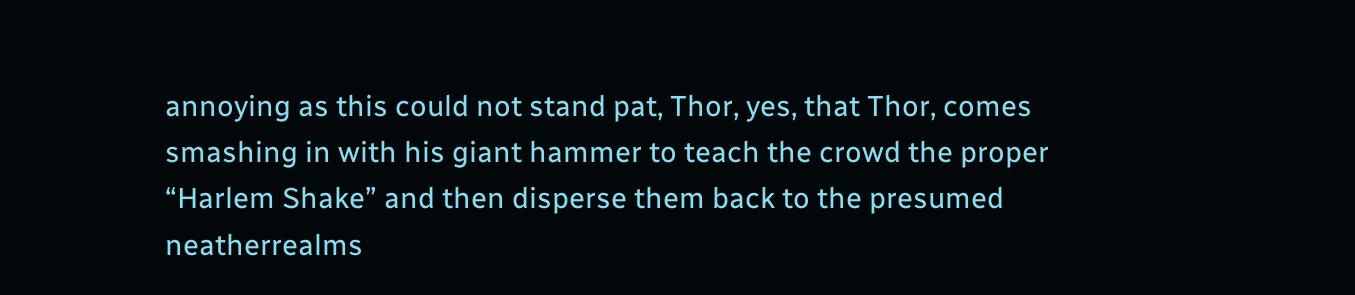annoying as this could not stand pat, Thor, yes, that Thor, comes smashing in with his giant hammer to teach the crowd the proper “Harlem Shake” and then disperse them back to the presumed neatherrealms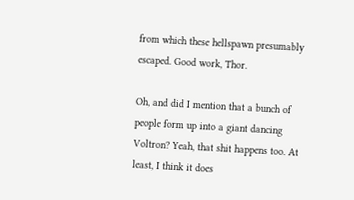from which these hellspawn presumably escaped. Good work, Thor.

Oh, and did I mention that a bunch of people form up into a giant dancing Voltron? Yeah, that shit happens too. At least, I think it does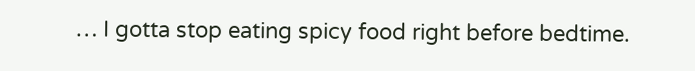… I gotta stop eating spicy food right before bedtime.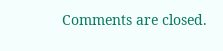Comments are closed.